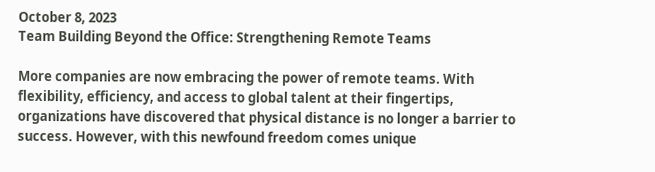October 8, 2023
Team Building Beyond the Office: Strengthening Remote Teams

More companies are now embracing the power of remote teams. With flexibility, efficiency, and access to global talent at their fingertips, organizations have discovered that physical distance is no longer a barrier to success. However, with this newfound freedom comes unique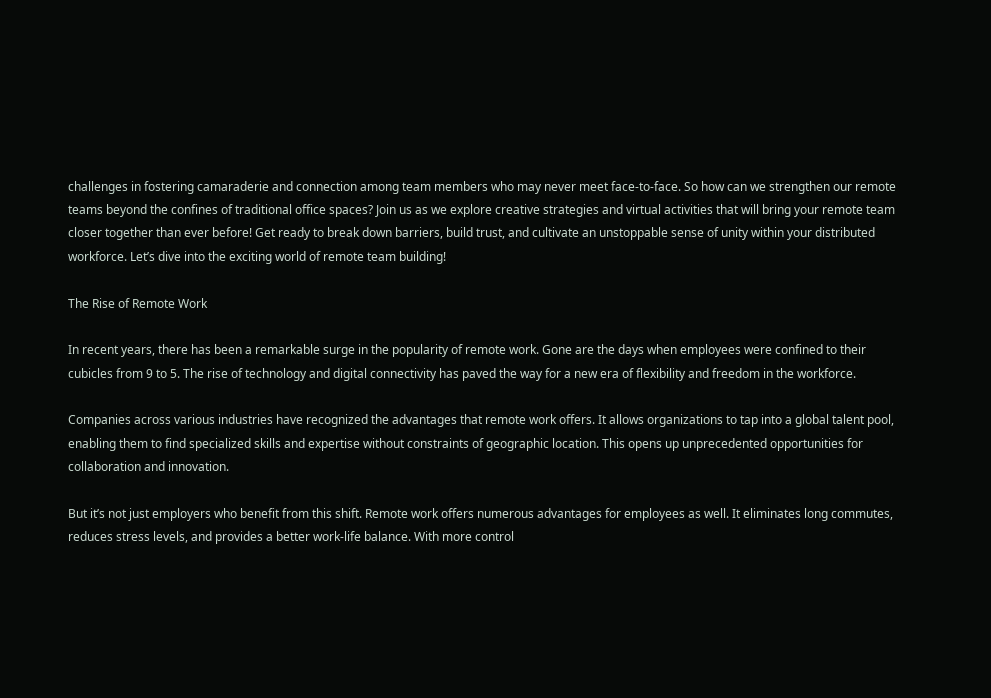challenges in fostering camaraderie and connection among team members who may never meet face-to-face. So how can we strengthen our remote teams beyond the confines of traditional office spaces? Join us as we explore creative strategies and virtual activities that will bring your remote team closer together than ever before! Get ready to break down barriers, build trust, and cultivate an unstoppable sense of unity within your distributed workforce. Let’s dive into the exciting world of remote team building!

The Rise of Remote Work

In recent years, there has been a remarkable surge in the popularity of remote work. Gone are the days when employees were confined to their cubicles from 9 to 5. The rise of technology and digital connectivity has paved the way for a new era of flexibility and freedom in the workforce.

Companies across various industries have recognized the advantages that remote work offers. It allows organizations to tap into a global talent pool, enabling them to find specialized skills and expertise without constraints of geographic location. This opens up unprecedented opportunities for collaboration and innovation.

But it’s not just employers who benefit from this shift. Remote work offers numerous advantages for employees as well. It eliminates long commutes, reduces stress levels, and provides a better work-life balance. With more control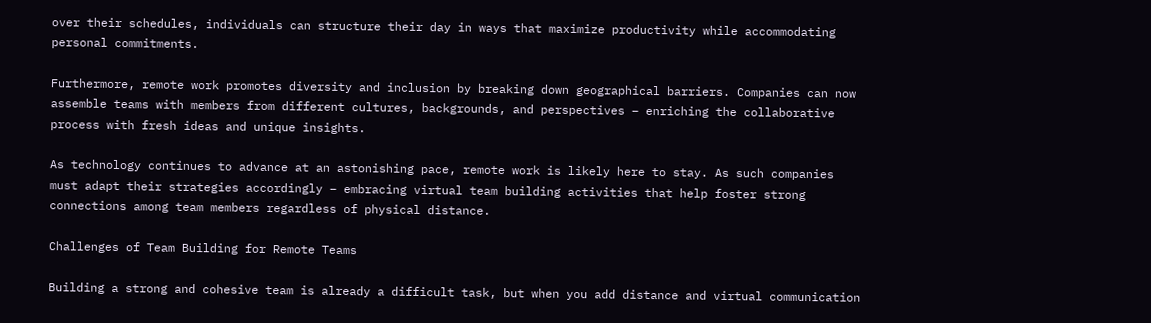over their schedules, individuals can structure their day in ways that maximize productivity while accommodating personal commitments.

Furthermore, remote work promotes diversity and inclusion by breaking down geographical barriers. Companies can now assemble teams with members from different cultures, backgrounds, and perspectives – enriching the collaborative process with fresh ideas and unique insights.

As technology continues to advance at an astonishing pace, remote work is likely here to stay. As such companies must adapt their strategies accordingly – embracing virtual team building activities that help foster strong connections among team members regardless of physical distance.

Challenges of Team Building for Remote Teams

Building a strong and cohesive team is already a difficult task, but when you add distance and virtual communication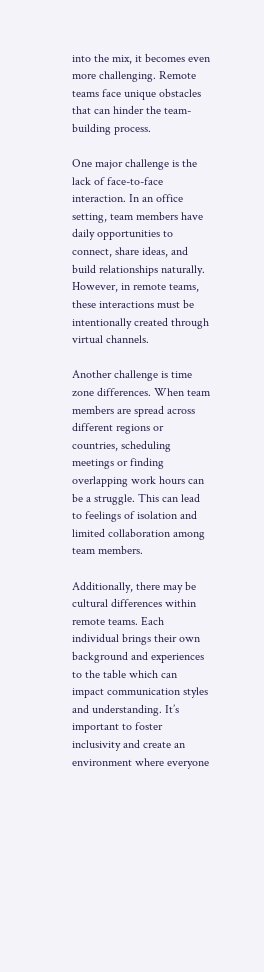into the mix, it becomes even more challenging. Remote teams face unique obstacles that can hinder the team-building process.

One major challenge is the lack of face-to-face interaction. In an office setting, team members have daily opportunities to connect, share ideas, and build relationships naturally. However, in remote teams, these interactions must be intentionally created through virtual channels.

Another challenge is time zone differences. When team members are spread across different regions or countries, scheduling meetings or finding overlapping work hours can be a struggle. This can lead to feelings of isolation and limited collaboration among team members.

Additionally, there may be cultural differences within remote teams. Each individual brings their own background and experiences to the table which can impact communication styles and understanding. It’s important to foster inclusivity and create an environment where everyone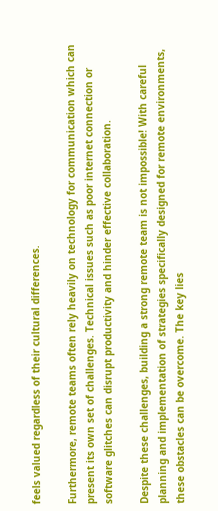feels valued regardless of their cultural differences.

Furthermore, remote teams often rely heavily on technology for communication which can present its own set of challenges. Technical issues such as poor internet connection or software glitches can disrupt productivity and hinder effective collaboration.

Despite these challenges, building a strong remote team is not impossible! With careful planning and implementation of strategies specifically designed for remote environments, these obstacles can be overcome. The key lies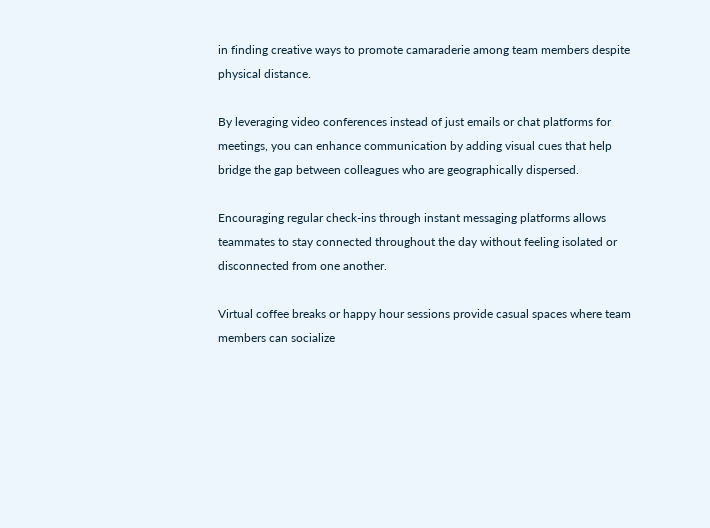in finding creative ways to promote camaraderie among team members despite physical distance.

By leveraging video conferences instead of just emails or chat platforms for meetings, you can enhance communication by adding visual cues that help bridge the gap between colleagues who are geographically dispersed.

Encouraging regular check-ins through instant messaging platforms allows teammates to stay connected throughout the day without feeling isolated or disconnected from one another.

Virtual coffee breaks or happy hour sessions provide casual spaces where team members can socialize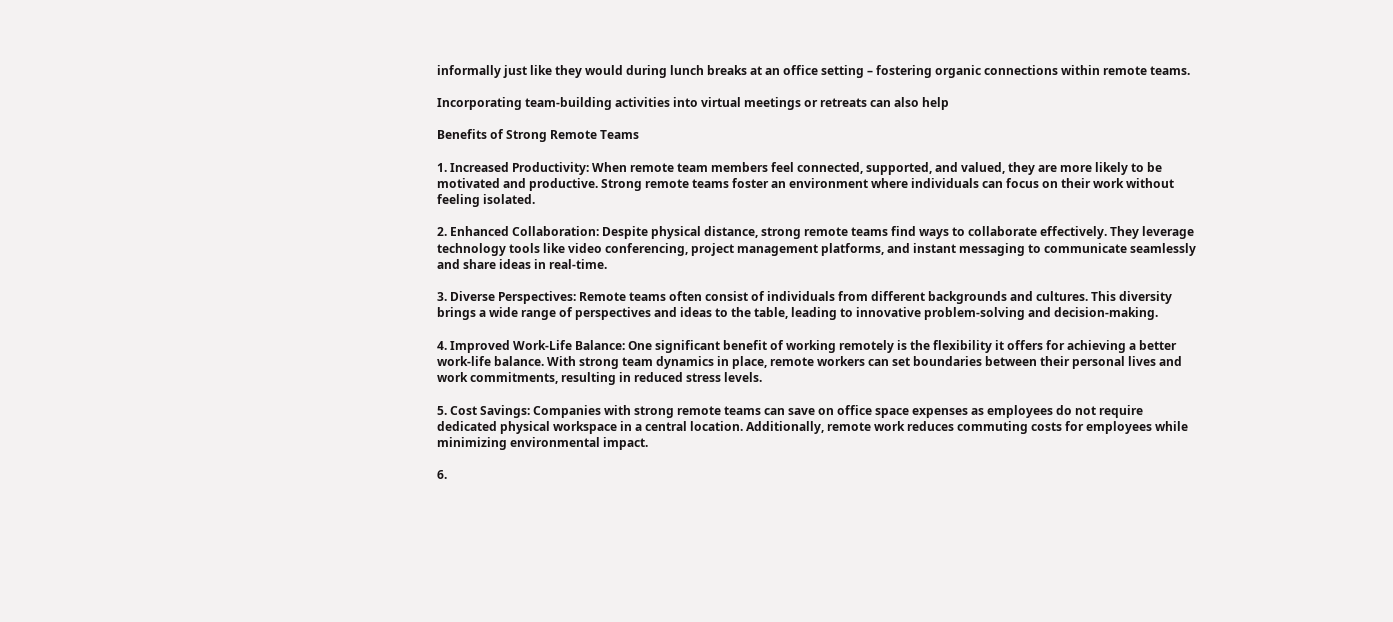informally just like they would during lunch breaks at an office setting – fostering organic connections within remote teams.

Incorporating team-building activities into virtual meetings or retreats can also help

Benefits of Strong Remote Teams

1. Increased Productivity: When remote team members feel connected, supported, and valued, they are more likely to be motivated and productive. Strong remote teams foster an environment where individuals can focus on their work without feeling isolated.

2. Enhanced Collaboration: Despite physical distance, strong remote teams find ways to collaborate effectively. They leverage technology tools like video conferencing, project management platforms, and instant messaging to communicate seamlessly and share ideas in real-time.

3. Diverse Perspectives: Remote teams often consist of individuals from different backgrounds and cultures. This diversity brings a wide range of perspectives and ideas to the table, leading to innovative problem-solving and decision-making.

4. Improved Work-Life Balance: One significant benefit of working remotely is the flexibility it offers for achieving a better work-life balance. With strong team dynamics in place, remote workers can set boundaries between their personal lives and work commitments, resulting in reduced stress levels.

5. Cost Savings: Companies with strong remote teams can save on office space expenses as employees do not require dedicated physical workspace in a central location. Additionally, remote work reduces commuting costs for employees while minimizing environmental impact.

6.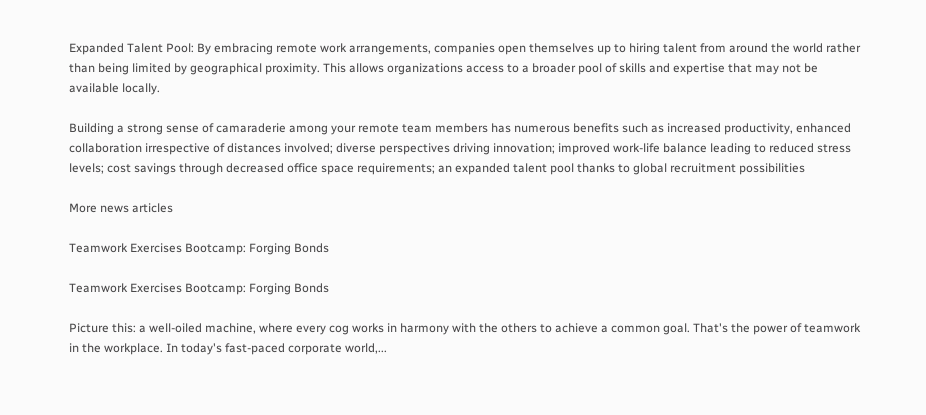Expanded Talent Pool: By embracing remote work arrangements, companies open themselves up to hiring talent from around the world rather than being limited by geographical proximity. This allows organizations access to a broader pool of skills and expertise that may not be available locally.

Building a strong sense of camaraderie among your remote team members has numerous benefits such as increased productivity, enhanced collaboration irrespective of distances involved; diverse perspectives driving innovation; improved work-life balance leading to reduced stress levels; cost savings through decreased office space requirements; an expanded talent pool thanks to global recruitment possibilities

More news articles

Teamwork Exercises Bootcamp: Forging Bonds

Teamwork Exercises Bootcamp: Forging Bonds

Picture this: a well-oiled machine, where every cog works in harmony with the others to achieve a common goal. That's the power of teamwork in the workplace. In today's fast-paced corporate world,...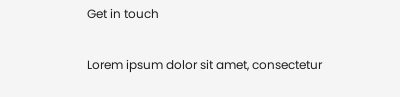Get in touch

Lorem ipsum dolor sit amet, consectetur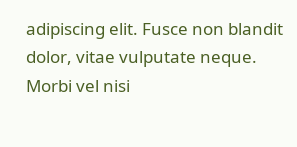adipiscing elit. Fusce non blandit dolor, vitae vulputate neque. Morbi vel nisi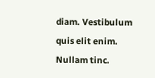diam. Vestibulum quis elit enim. Nullam tinc.